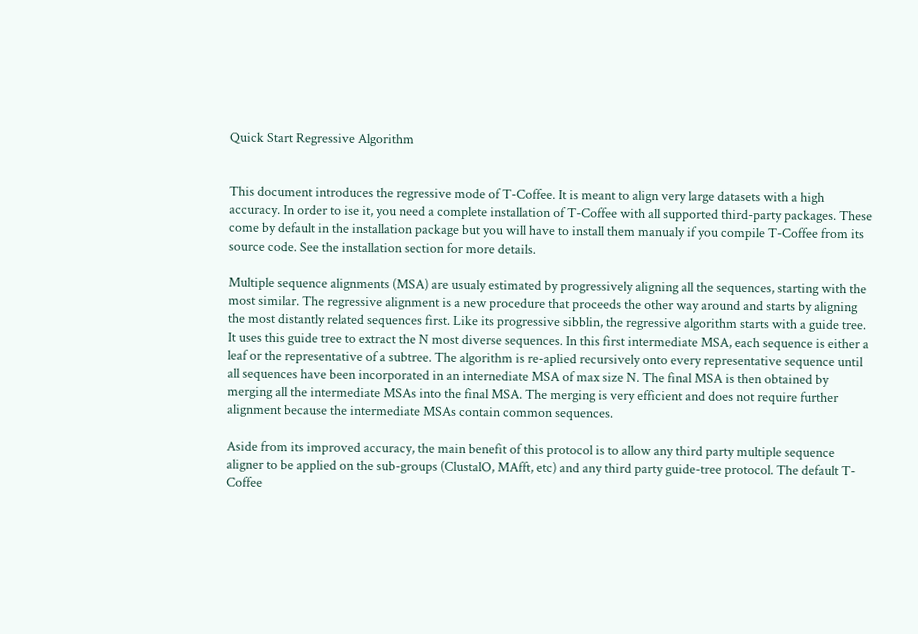Quick Start Regressive Algorithm


This document introduces the regressive mode of T-Coffee. It is meant to align very large datasets with a high accuracy. In order to ise it, you need a complete installation of T-Coffee with all supported third-party packages. These come by default in the installation package but you will have to install them manualy if you compile T-Coffee from its source code. See the installation section for more details.

Multiple sequence alignments (MSA) are usualy estimated by progressively aligning all the sequences, starting with the most similar. The regressive alignment is a new procedure that proceeds the other way around and starts by aligning the most distantly related sequences first. Like its progressive sibblin, the regressive algorithm starts with a guide tree. It uses this guide tree to extract the N most diverse sequences. In this first intermediate MSA, each sequence is either a leaf or the representative of a subtree. The algorithm is re-aplied recursively onto every representative sequence until all sequences have been incorporated in an internediate MSA of max size N. The final MSA is then obtained by merging all the intermediate MSAs into the final MSA. The merging is very efficient and does not require further alignment because the intermediate MSAs contain common sequences.

Aside from its improved accuracy, the main benefit of this protocol is to allow any third party multiple sequence aligner to be applied on the sub-groups (ClustalO, MAfft, etc) and any third party guide-tree protocol. The default T-Coffee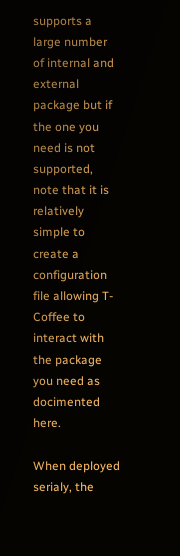supports a large number of internal and external package but if the one you need is not supported, note that it is relatively simple to create a configuration file allowing T-Coffee to interact with the package you need as docimented here.

When deployed serialy, the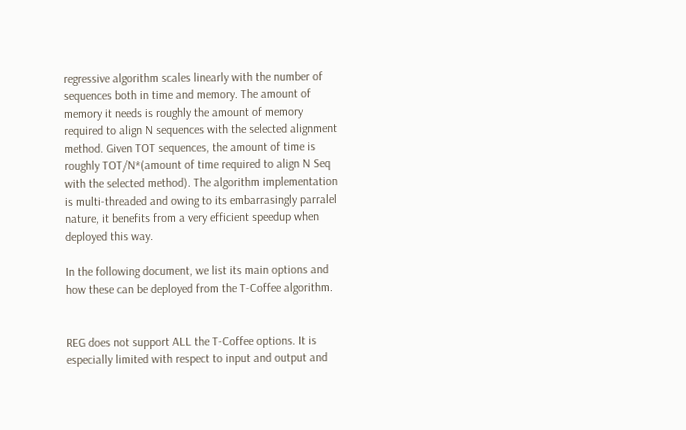regressive algorithm scales linearly with the number of sequences both in time and memory. The amount of memory it needs is roughly the amount of memory required to align N sequences with the selected alignment method. Given TOT sequences, the amount of time is roughly TOT/N*(amount of time required to align N Seq with the selected method). The algorithm implementation is multi-threaded and owing to its embarrasingly parralel nature, it benefits from a very efficient speedup when deployed this way.

In the following document, we list its main options and how these can be deployed from the T-Coffee algorithm.


REG does not support ALL the T-Coffee options. It is especially limited with respect to input and output and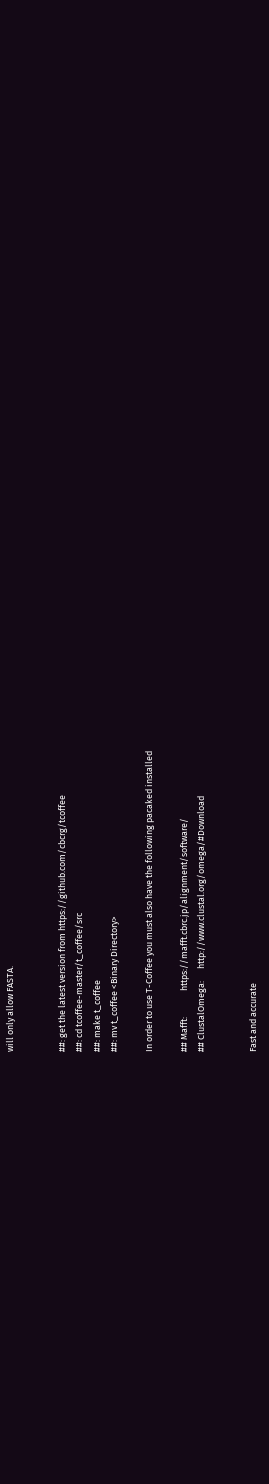will only allow FASTA.


##: get the latest version from https://github.com/cbcrg/tcoffee
##: cd tcoffee-master/t_coffee/src
##: make t_coffee
##: mv t_coffee <Binary Directory>

In order to use T-Coffee you must also have the following pacaked installed

## Mafft:             https://mafft.cbrc.jp/alignment/software/
## ClustalOmega:      http://www.clustal.org/omega/#Download


Fast and accurate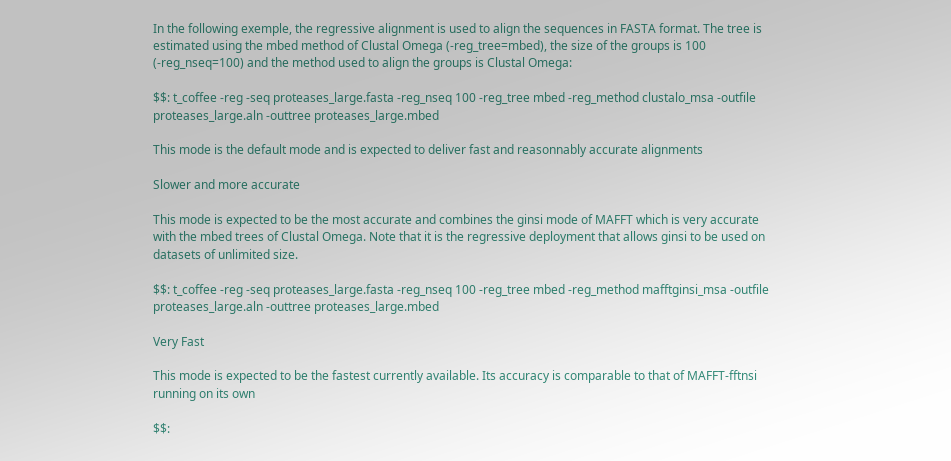In the following exemple, the regressive alignment is used to align the sequences in FASTA format. The tree is estimated using the mbed method of Clustal Omega (-reg_tree=mbed), the size of the groups is 100 (-reg_nseq=100) and the method used to align the groups is Clustal Omega:

$$: t_coffee -reg -seq proteases_large.fasta -reg_nseq 100 -reg_tree mbed -reg_method clustalo_msa -outfile proteases_large.aln -outtree proteases_large.mbed

This mode is the default mode and is expected to deliver fast and reasonnably accurate alignments

Slower and more accurate

This mode is expected to be the most accurate and combines the ginsi mode of MAFFT which is very accurate with the mbed trees of Clustal Omega. Note that it is the regressive deployment that allows ginsi to be used on datasets of unlimited size.

$$: t_coffee -reg -seq proteases_large.fasta -reg_nseq 100 -reg_tree mbed -reg_method mafftginsi_msa -outfile proteases_large.aln -outtree proteases_large.mbed

Very Fast

This mode is expected to be the fastest currently available. Its accuracy is comparable to that of MAFFT-fftnsi running on its own

$$: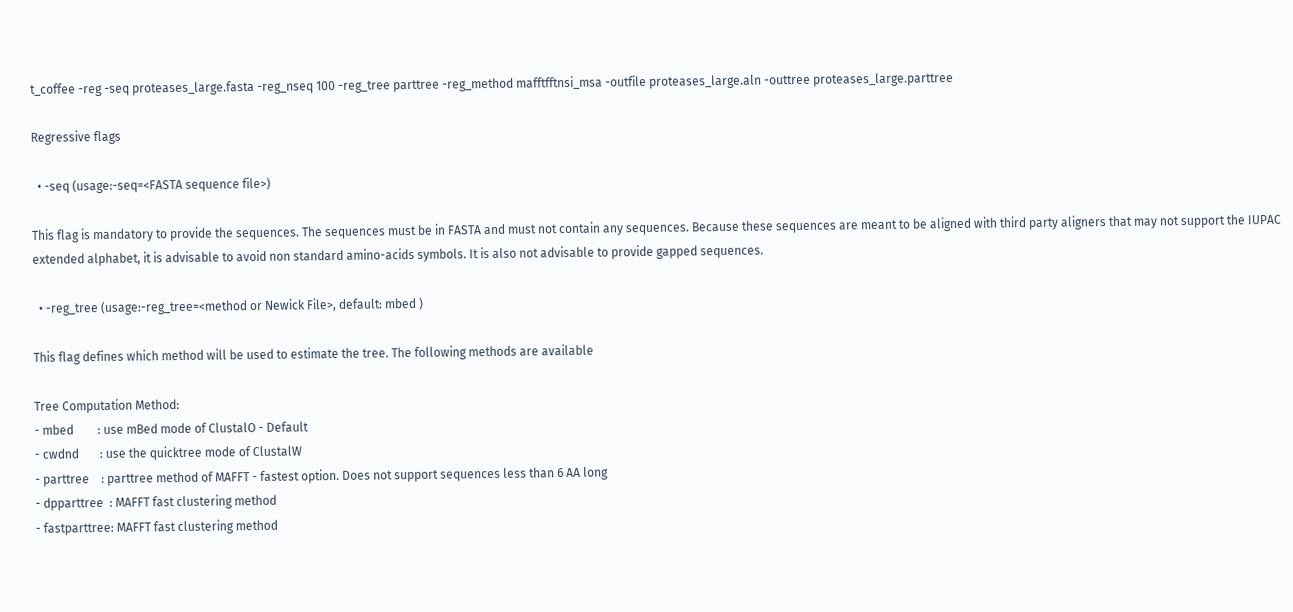t_coffee -reg -seq proteases_large.fasta -reg_nseq 100 -reg_tree parttree -reg_method mafftfftnsi_msa -outfile proteases_large.aln -outtree proteases_large.parttree

Regressive flags

  • -seq (usage:-seq=<FASTA sequence file>)

This flag is mandatory to provide the sequences. The sequences must be in FASTA and must not contain any sequences. Because these sequences are meant to be aligned with third party aligners that may not support the IUPAC extended alphabet, it is advisable to avoid non standard amino-acids symbols. It is also not advisable to provide gapped sequences.

  • -reg_tree (usage:-reg_tree=<method or Newick File>, default: mbed )

This flag defines which method will be used to estimate the tree. The following methods are available

Tree Computation Method:
- mbed        : use mBed mode of ClustalO - Default
- cwdnd       : use the quicktree mode of ClustalW
- parttree    : parttree method of MAFFT - fastest option. Does not support sequences less than 6 AA long
- dpparttree  : MAFFT fast clustering method
- fastparttree: MAFFT fast clustering method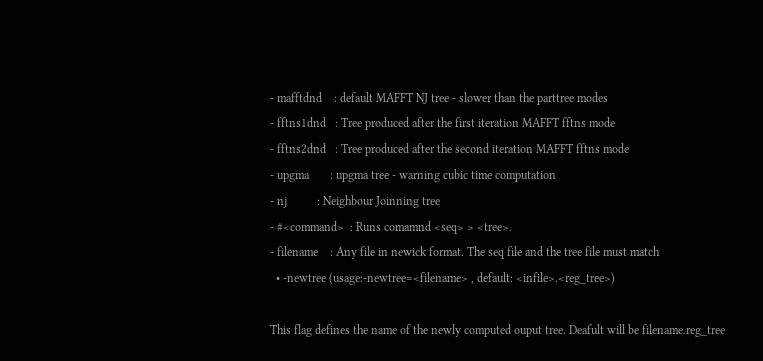- mafftdnd    : default MAFFT NJ tree - slower than the parttree modes
- fftns1dnd   : Tree produced after the first iteration MAFFT fftns mode
- fftns2dnd   : Tree produced after the second iteration MAFFT fftns mode
- upgma       : upgma tree - warning cubic time computation
- nj          : Neighbour Joinning tree
- #<command>  : Runs comamnd <seq> > <tree>.
- filename    : Any file in newick format. The seq file and the tree file must match
  • -newtree (usage:-newtree=<filename> , default: <infile>.<reg_tree>)

This flag defines the name of the newly computed ouput tree. Deafult will be filename.reg_tree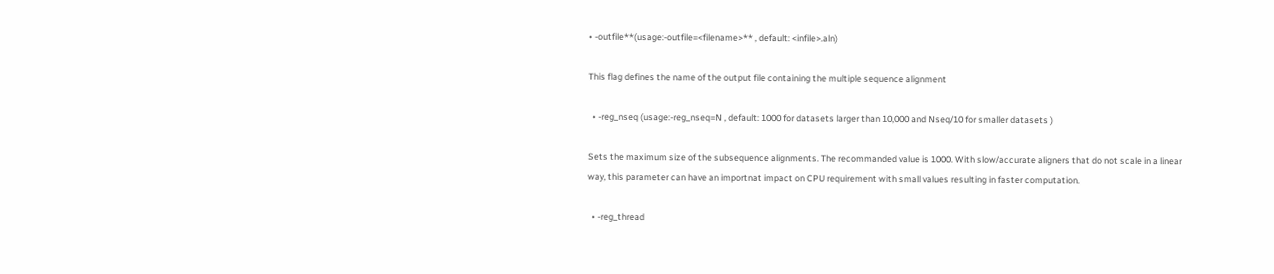• -outfile**(usage:-outfile=<filename>** , default: <infile>.aln)

This flag defines the name of the output file containing the multiple sequence alignment

  • -reg_nseq (usage:-reg_nseq=N , default: 1000 for datasets larger than 10,000 and Nseq/10 for smaller datasets )

Sets the maximum size of the subsequence alignments. The recommanded value is 1000. With slow/accurate aligners that do not scale in a linear way, this parameter can have an importnat impact on CPU requirement with small values resulting in faster computation.

  • -reg_thread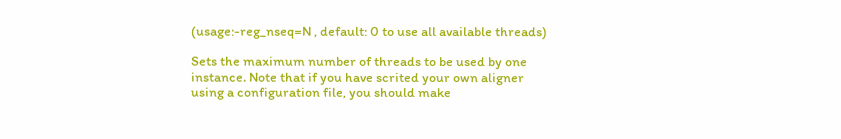(usage:-reg_nseq=N , default: 0 to use all available threads)

Sets the maximum number of threads to be used by one instance. Note that if you have scrited your own aligner using a configuration file, you should make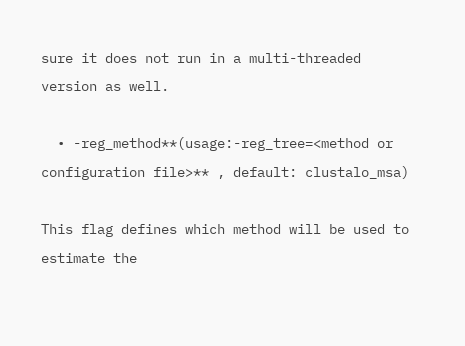sure it does not run in a multi-threaded version as well.

  • -reg_method**(usage:-reg_tree=<method or configuration file>** , default: clustalo_msa)

This flag defines which method will be used to estimate the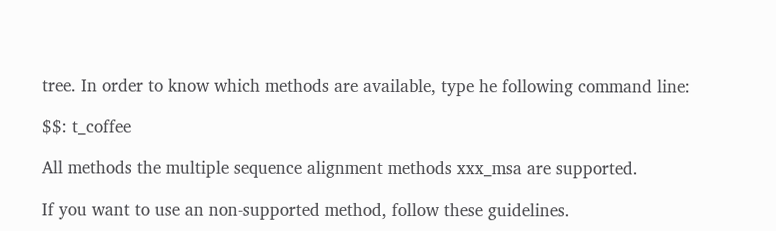tree. In order to know which methods are available, type he following command line:

$$: t_coffee

All methods the multiple sequence alignment methods xxx_msa are supported.

If you want to use an non-supported method, follow these guidelines.